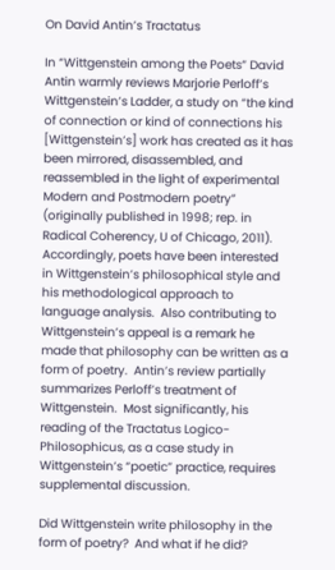On David Antin’s Tractatus

In “Wittgenstein among the Poets” David Antin warmly reviews Marjorie Perloff’s Wittgenstein’s Ladder, a study on “the kind of connection or kind of connections his [Wittgenstein’s] work has created as it has been mirrored, disassembled, and reassembled in the light of experimental Modern and Postmodern poetry” (originally published in 1998; rep. in Radical Coherency, U of Chicago, 2011).  Accordingly, poets have been interested in Wittgenstein’s philosophical style and his methodological approach to language analysis.  Also contributing to Wittgenstein’s appeal is a remark he made that philosophy can be written as a form of poetry.  Antin’s review partially summarizes Perloff’s treatment of Wittgenstein.  Most significantly, his reading of the Tractatus Logico-Philosophicus, as a case study in Wittgenstein’s “poetic” practice, requires supplemental discussion.

Did Wittgenstein write philosophy in the form of poetry?  And what if he did?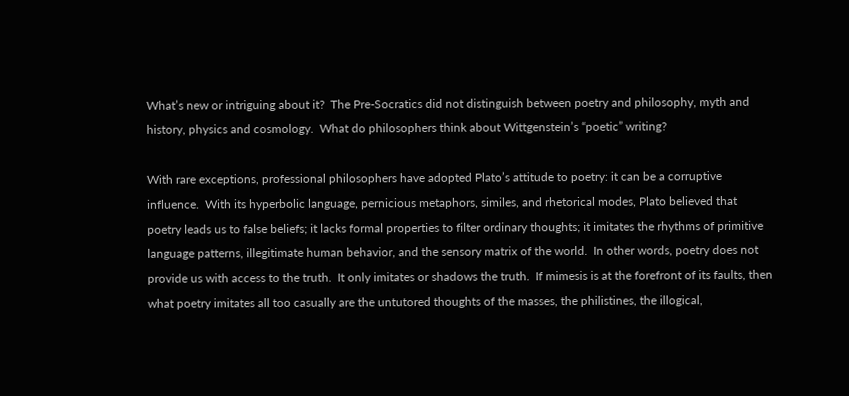What’s new or intriguing about it?  The Pre-Socratics did not distinguish between poetry and philosophy, myth and history, physics and cosmology.  What do philosophers think about Wittgenstein’s “poetic” writing?

With rare exceptions, professional philosophers have adopted Plato’s attitude to poetry: it can be a corruptive influence.  With its hyperbolic language, pernicious metaphors, similes, and rhetorical modes, Plato believed that poetry leads us to false beliefs; it lacks formal properties to filter ordinary thoughts; it imitates the rhythms of primitive language patterns, illegitimate human behavior, and the sensory matrix of the world.  In other words, poetry does not provide us with access to the truth.  It only imitates or shadows the truth.  If mimesis is at the forefront of its faults, then what poetry imitates all too casually are the untutored thoughts of the masses, the philistines, the illogical,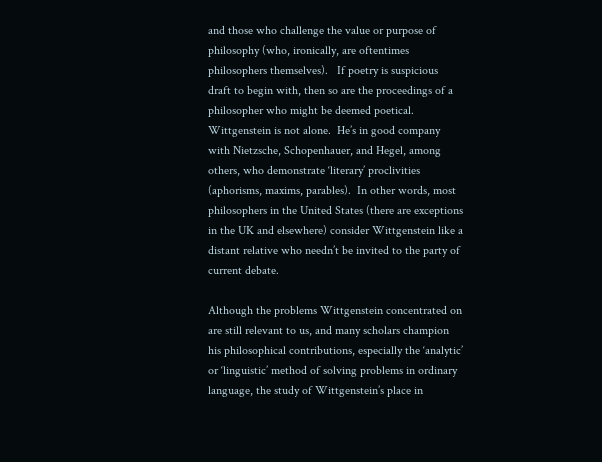and those who challenge the value or purpose of philosophy (who, ironically, are oftentimes philosophers themselves).   If poetry is suspicious draft to begin with, then so are the proceedings of a philosopher who might be deemed poetical.  Wittgenstein is not alone.  He’s in good company with Nietzsche, Schopenhauer, and Hegel, among others, who demonstrate ‘literary’ proclivities (aphorisms, maxims, parables).  In other words, most philosophers in the United States (there are exceptions in the UK and elsewhere) consider Wittgenstein like a distant relative who needn’t be invited to the party of current debate.

Although the problems Wittgenstein concentrated on are still relevant to us, and many scholars champion his philosophical contributions, especially the ‘analytic’ or ‘linguistic’ method of solving problems in ordinary language, the study of Wittgenstein’s place in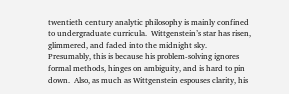twentieth century analytic philosophy is mainly confined to undergraduate curricula.  Wittgenstein’s star has risen, glimmered, and faded into the midnight sky.  Presumably, this is because his problem-solving ignores formal methods, hinges on ambiguity, and is hard to pin down.  Also, as much as Wittgenstein espouses clarity, his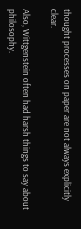thought processes on paper are not always explicitly clear.

Also, Wittgenstein often had harsh things to say about philosophy.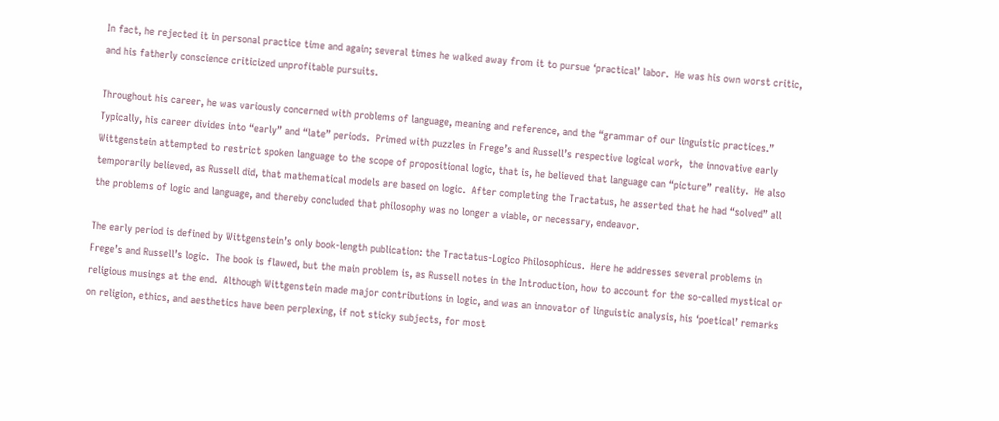In fact, he rejected it in personal practice time and again; several times he walked away from it to pursue ‘practical’ labor.  He was his own worst critic, and his fatherly conscience criticized unprofitable pursuits.

Throughout his career, he was variously concerned with problems of language, meaning and reference, and the “grammar of our linguistic practices.”  Typically, his career divides into “early” and “late” periods.  Primed with puzzles in Frege’s and Russell’s respective logical work,  the innovative early Wittgenstein attempted to restrict spoken language to the scope of propositional logic, that is, he believed that language can “picture” reality.  He also temporarily believed, as Russell did, that mathematical models are based on logic.  After completing the Tractatus, he asserted that he had “solved” all the problems of logic and language, and thereby concluded that philosophy was no longer a viable, or necessary, endeavor.

The early period is defined by Wittgenstein’s only book-length publication: the Tractatus-Logico Philosophicus.  Here he addresses several problems in Frege’s and Russell’s logic.  The book is flawed, but the main problem is, as Russell notes in the Introduction, how to account for the so-called mystical or religious musings at the end.  Although Wittgenstein made major contributions in logic, and was an innovator of linguistic analysis, his ‘poetical’ remarks on religion, ethics, and aesthetics have been perplexing, if not sticky subjects, for most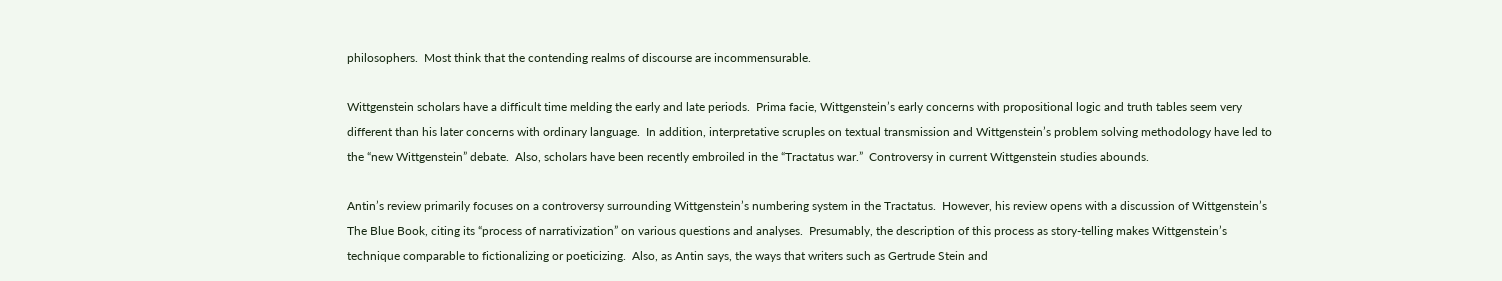philosophers.  Most think that the contending realms of discourse are incommensurable.

Wittgenstein scholars have a difficult time melding the early and late periods.  Prima facie, Wittgenstein’s early concerns with propositional logic and truth tables seem very different than his later concerns with ordinary language.  In addition, interpretative scruples on textual transmission and Wittgenstein’s problem solving methodology have led to the “new Wittgenstein” debate.  Also, scholars have been recently embroiled in the “Tractatus war.”  Controversy in current Wittgenstein studies abounds.

Antin’s review primarily focuses on a controversy surrounding Wittgenstein’s numbering system in the Tractatus.  However, his review opens with a discussion of Wittgenstein’s The Blue Book, citing its “process of narrativization” on various questions and analyses.  Presumably, the description of this process as story-telling makes Wittgenstein’s technique comparable to fictionalizing or poeticizing.  Also, as Antin says, the ways that writers such as Gertrude Stein and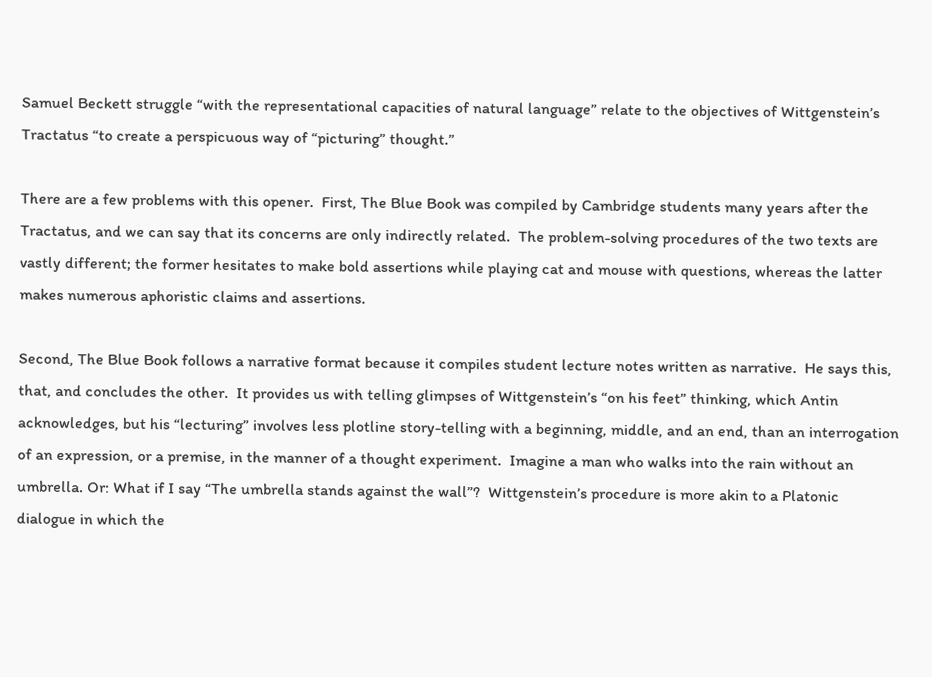Samuel Beckett struggle “with the representational capacities of natural language” relate to the objectives of Wittgenstein’s Tractatus “to create a perspicuous way of “picturing” thought.”

There are a few problems with this opener.  First, The Blue Book was compiled by Cambridge students many years after the Tractatus, and we can say that its concerns are only indirectly related.  The problem-solving procedures of the two texts are vastly different; the former hesitates to make bold assertions while playing cat and mouse with questions, whereas the latter makes numerous aphoristic claims and assertions.

Second, The Blue Book follows a narrative format because it compiles student lecture notes written as narrative.  He says this, that, and concludes the other.  It provides us with telling glimpses of Wittgenstein’s “on his feet” thinking, which Antin acknowledges, but his “lecturing” involves less plotline story-telling with a beginning, middle, and an end, than an interrogation of an expression, or a premise, in the manner of a thought experiment.  Imagine a man who walks into the rain without an umbrella. Or: What if I say “The umbrella stands against the wall”?  Wittgenstein’s procedure is more akin to a Platonic dialogue in which the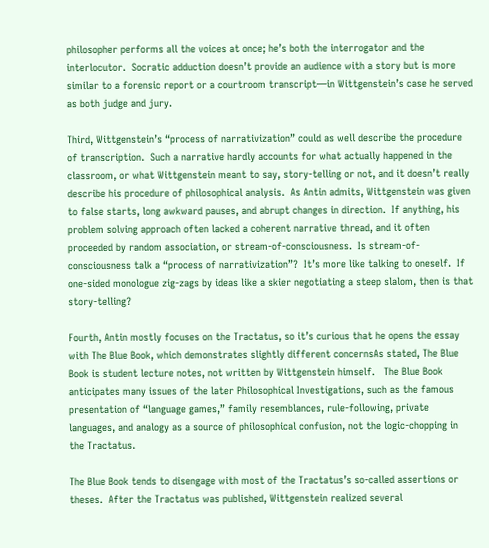philosopher performs all the voices at once; he’s both the interrogator and the interlocutor.  Socratic adduction doesn’t provide an audience with a story but is more similar to a forensic report or a courtroom transcript—in Wittgenstein’s case he served as both judge and jury.

Third, Wittgenstein’s “process of narrativization” could as well describe the procedure of transcription.  Such a narrative hardly accounts for what actually happened in the classroom, or what Wittgenstein meant to say, story-telling or not, and it doesn’t really describe his procedure of philosophical analysis.  As Antin admits, Wittgenstein was given to false starts, long awkward pauses, and abrupt changes in direction.  If anything, his problem solving approach often lacked a coherent narrative thread, and it often proceeded by random association, or stream-of-consciousness.  Is stream-of-consciousness talk a “process of narrativization”?  It’s more like talking to oneself.  If one-sided monologue zig-zags by ideas like a skier negotiating a steep slalom, then is that story-telling?

Fourth, Antin mostly focuses on the Tractatus, so it’s curious that he opens the essay with The Blue Book, which demonstrates slightly different concernsAs stated, The Blue Book is student lecture notes, not written by Wittgenstein himself.   The Blue Book anticipates many issues of the later Philosophical Investigations, such as the famous presentation of “language games,” family resemblances, rule-following, private languages, and analogy as a source of philosophical confusion, not the logic-chopping in the Tractatus.

The Blue Book tends to disengage with most of the Tractatus’s so-called assertions or theses.  After the Tractatus was published, Wittgenstein realized several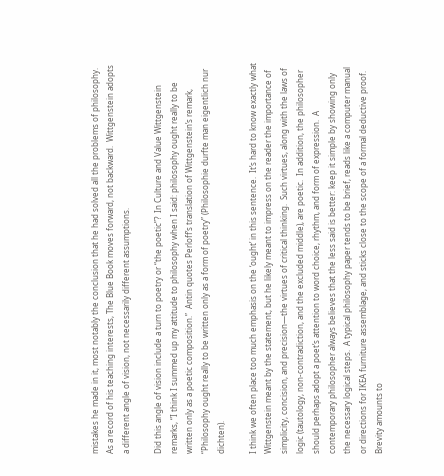mistakes he made in it, most notably the conclusion that he had solved all the problems of philosophy.  As a record of his teaching interests, The Blue Book moves forward, not backward.  Wittgenstein adopts a different angle of vision, not necessarily different assumptions.

Did this angle of vision include a turn to poetry or “the poetic”?  In Culture and Value Wittgenstein remarks, “I think I summed up my attitude to philosophy when I said: philosophy ought really to be written only as a poetic composition.”  Antin quotes Perloff’s translation of Wittgenstein’s remark, “Philosophy ought really to be written only as a form of poetry” (Philosophie durfte man eigentlich nur dichten).

I think we often place too much emphasis on the ‘ought’ in this sentence.  It’s hard to know exactly what Wittgenstein meant by the statement, but he likely meant to impress on the reader the importance of simplicity, concision, and precision—the virtues of critical thinking.  Such virtues, along with the laws of logic (tautology, non-contradiction, and the excluded middle), are poetic.  In addition, the philosopher should perhaps adopt a poet’s attention to word choice, rhythm, and form of expression.  A contemporary philosopher always believes that the less said is better: keep it simple by showing only the necessary logical steps.  A typical philosophy paper tends to be brief, reads like a computer manual or directions for IKEA furniture assemblage, and sticks close to the scope of a formal deductive proof.  Brevity amounts to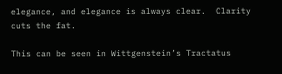elegance, and elegance is always clear.  Clarity cuts the fat.

This can be seen in Wittgenstein’s Tractatus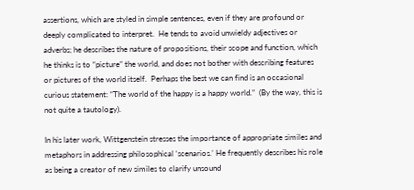assertions, which are styled in simple sentences, even if they are profound or deeply complicated to interpret.  He tends to avoid unwieldy adjectives or adverbs; he describes the nature of propositions, their scope and function, which he thinks is to “picture” the world, and does not bother with describing features or pictures of the world itself.  Perhaps the best we can find is an occasional curious statement: “The world of the happy is a happy world.”  (By the way, this is not quite a tautology).

In his later work, Wittgenstein stresses the importance of appropriate similes and metaphors in addressing philosophical ‘scenarios.’ He frequently describes his role as being a creator of new similes to clarify unsound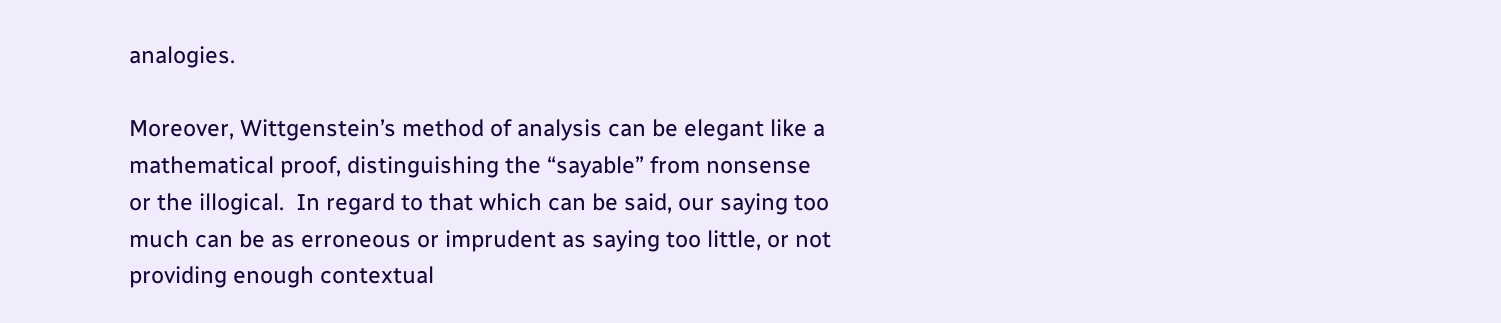analogies.

Moreover, Wittgenstein’s method of analysis can be elegant like a mathematical proof, distinguishing the “sayable” from nonsense or the illogical.  In regard to that which can be said, our saying too much can be as erroneous or imprudent as saying too little, or not providing enough contextual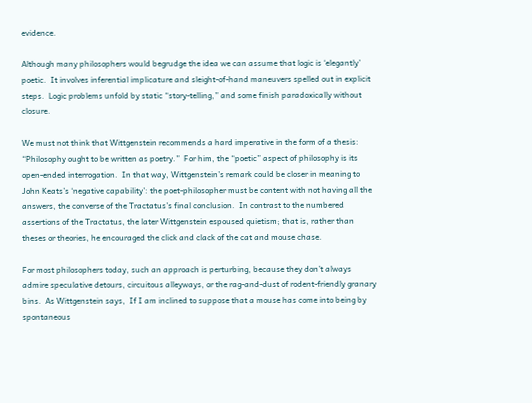evidence.

Although many philosophers would begrudge the idea we can assume that logic is ‘elegantly’ poetic.  It involves inferential implicature and sleight-of-hand maneuvers spelled out in explicit steps.  Logic problems unfold by static “story-telling,” and some finish paradoxically without closure.

We must not think that Wittgenstein recommends a hard imperative in the form of a thesis: “Philosophy ought to be written as poetry.”  For him, the “poetic” aspect of philosophy is its open-ended interrogation.  In that way, Wittgenstein’s remark could be closer in meaning to John Keats’s ‘negative capability’: the poet-philosopher must be content with not having all the answers, the converse of the Tractatus’s final conclusion.  In contrast to the numbered assertions of the Tractatus, the later Wittgenstein espoused quietism; that is, rather than theses or theories, he encouraged the click and clack of the cat and mouse chase.

For most philosophers today, such an approach is perturbing, because they don’t always admire speculative detours, circuitous alleyways, or the rag-and-dust of rodent-friendly granary bins.  As Wittgenstein says,  If I am inclined to suppose that a mouse has come into being by spontaneous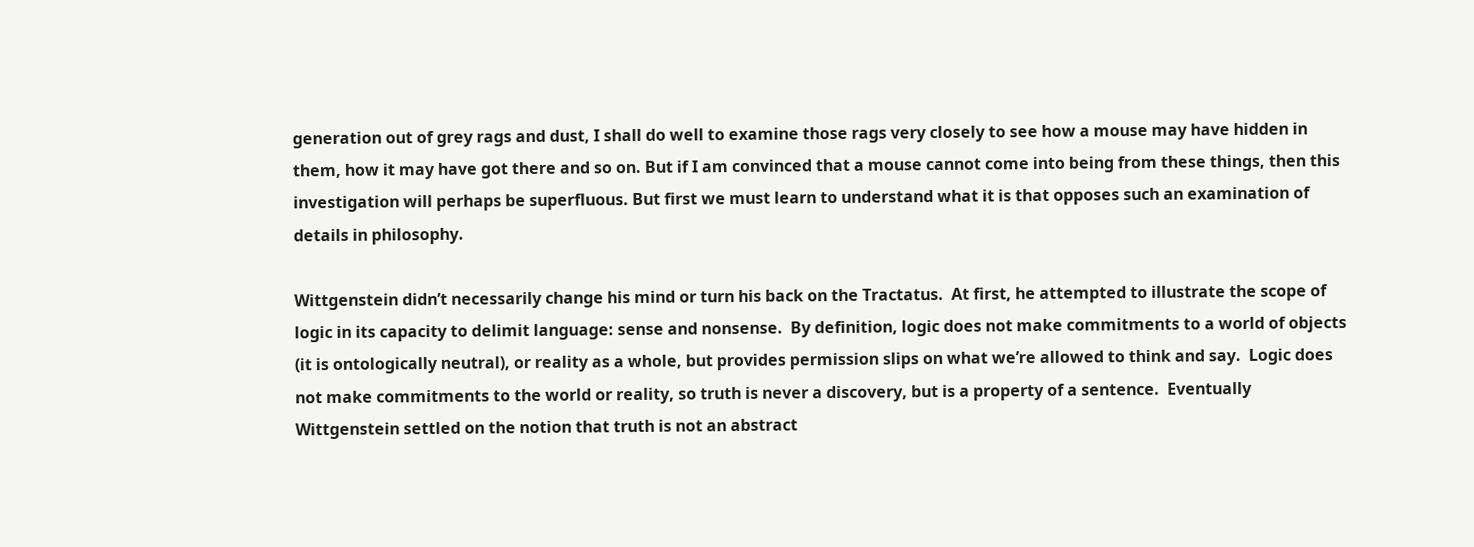generation out of grey rags and dust, I shall do well to examine those rags very closely to see how a mouse may have hidden in them, how it may have got there and so on. But if I am convinced that a mouse cannot come into being from these things, then this investigation will perhaps be superfluous. But first we must learn to understand what it is that opposes such an examination of details in philosophy.

Wittgenstein didn’t necessarily change his mind or turn his back on the Tractatus.  At first, he attempted to illustrate the scope of logic in its capacity to delimit language: sense and nonsense.  By definition, logic does not make commitments to a world of objects (it is ontologically neutral), or reality as a whole, but provides permission slips on what we’re allowed to think and say.  Logic does not make commitments to the world or reality, so truth is never a discovery, but is a property of a sentence.  Eventually Wittgenstein settled on the notion that truth is not an abstract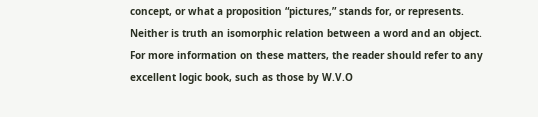concept, or what a proposition “pictures,” stands for, or represents.  Neither is truth an isomorphic relation between a word and an object.  For more information on these matters, the reader should refer to any excellent logic book, such as those by W.V.O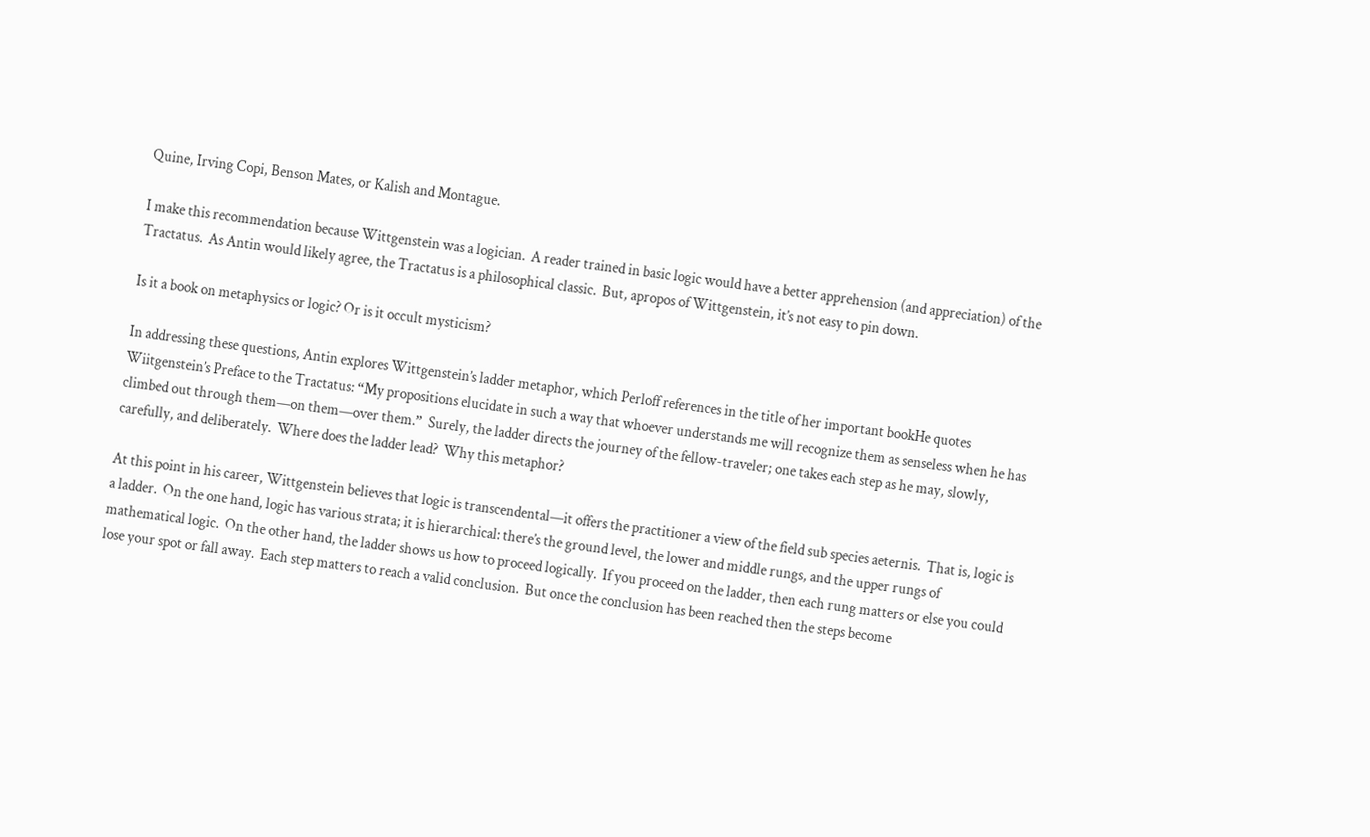Quine, Irving Copi, Benson Mates, or Kalish and Montague.

I make this recommendation because Wittgenstein was a logician.  A reader trained in basic logic would have a better apprehension (and appreciation) of the Tractatus.  As Antin would likely agree, the Tractatus is a philosophical classic.  But, apropos of Wittgenstein, it’s not easy to pin down.

Is it a book on metaphysics or logic? Or is it occult mysticism?

In addressing these questions, Antin explores Wittgenstein’s ladder metaphor, which Perloff references in the title of her important bookHe quotes Wiitgenstein’s Preface to the Tractatus: “My propositions elucidate in such a way that whoever understands me will recognize them as senseless when he has climbed out through them—on them—over them.”  Surely, the ladder directs the journey of the fellow-traveler; one takes each step as he may, slowly, carefully, and deliberately.  Where does the ladder lead?  Why this metaphor?

At this point in his career, Wittgenstein believes that logic is transcendental—it offers the practitioner a view of the field sub species aeternis.  That is, logic is a ladder.  On the one hand, logic has various strata; it is hierarchical: there’s the ground level, the lower and middle rungs, and the upper rungs of mathematical logic.  On the other hand, the ladder shows us how to proceed logically.  If you proceed on the ladder, then each rung matters or else you could lose your spot or fall away.  Each step matters to reach a valid conclusion.  But once the conclusion has been reached then the steps become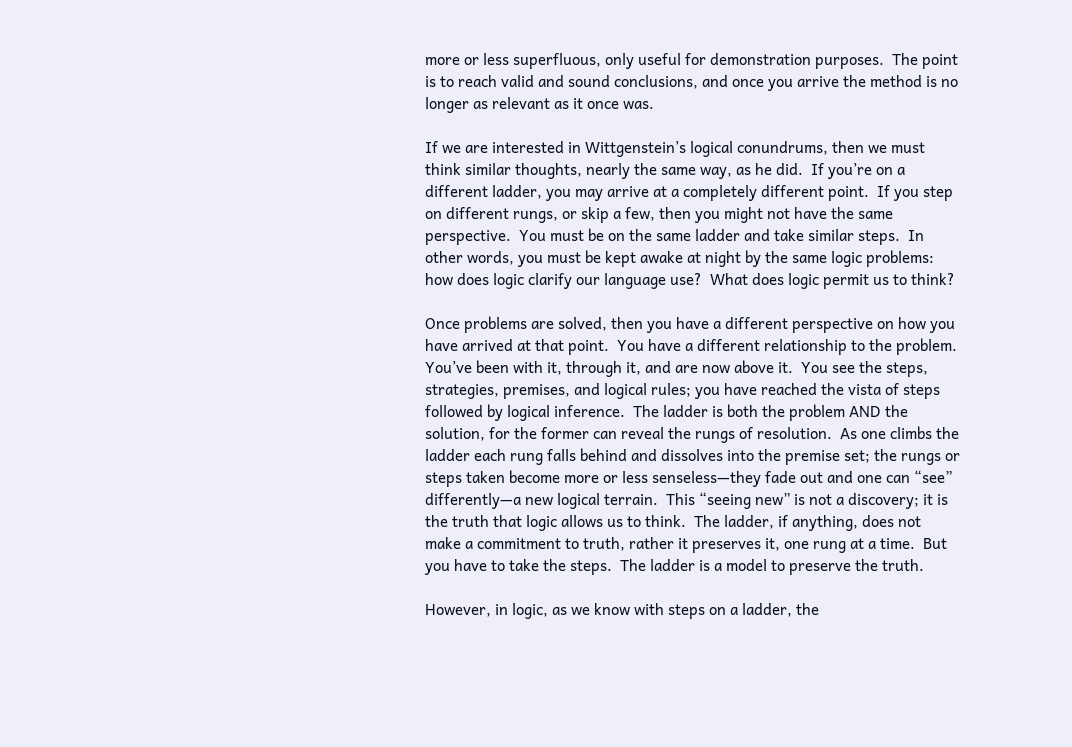more or less superfluous, only useful for demonstration purposes.  The point is to reach valid and sound conclusions, and once you arrive the method is no longer as relevant as it once was.

If we are interested in Wittgenstein’s logical conundrums, then we must think similar thoughts, nearly the same way, as he did.  If you’re on a different ladder, you may arrive at a completely different point.  If you step on different rungs, or skip a few, then you might not have the same perspective.  You must be on the same ladder and take similar steps.  In other words, you must be kept awake at night by the same logic problems: how does logic clarify our language use?  What does logic permit us to think?

Once problems are solved, then you have a different perspective on how you have arrived at that point.  You have a different relationship to the problem.  You’ve been with it, through it, and are now above it.  You see the steps, strategies, premises, and logical rules; you have reached the vista of steps followed by logical inference.  The ladder is both the problem AND the solution, for the former can reveal the rungs of resolution.  As one climbs the ladder each rung falls behind and dissolves into the premise set; the rungs or steps taken become more or less senseless—they fade out and one can “see” differently—a new logical terrain.  This “seeing new” is not a discovery; it is the truth that logic allows us to think.  The ladder, if anything, does not make a commitment to truth, rather it preserves it, one rung at a time.  But you have to take the steps.  The ladder is a model to preserve the truth.

However, in logic, as we know with steps on a ladder, the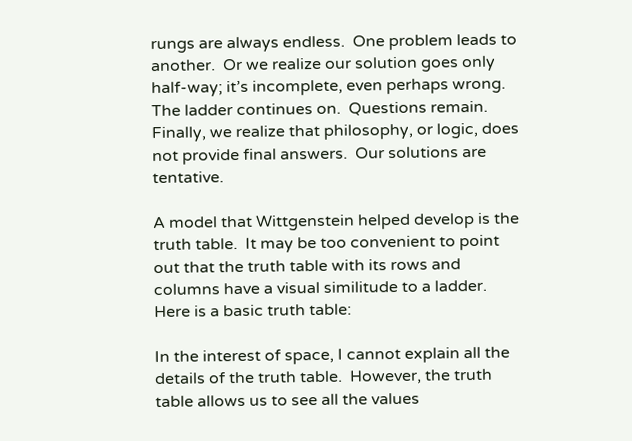rungs are always endless.  One problem leads to another.  Or we realize our solution goes only half-way; it’s incomplete, even perhaps wrong.  The ladder continues on.  Questions remain.  Finally, we realize that philosophy, or logic, does not provide final answers.  Our solutions are tentative.

A model that Wittgenstein helped develop is the truth table.  It may be too convenient to point out that the truth table with its rows and columns have a visual similitude to a ladder.  Here is a basic truth table:

In the interest of space, I cannot explain all the details of the truth table.  However, the truth table allows us to see all the values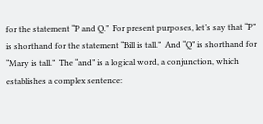for the statement “P and Q.”  For present purposes, let’s say that “P” is shorthand for the statement “Bill is tall.”  And “Q” is shorthand for “Mary is tall.”  The “and” is a logical word, a conjunction, which establishes a complex sentence: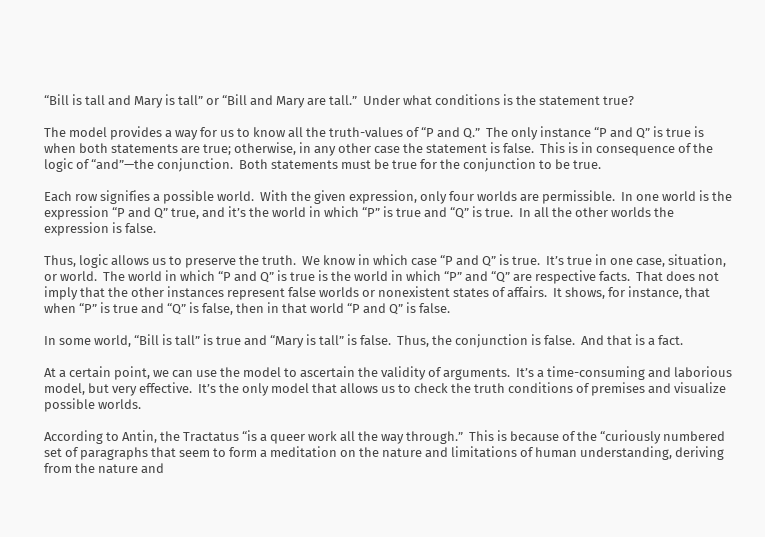“Bill is tall and Mary is tall” or “Bill and Mary are tall.”  Under what conditions is the statement true?

The model provides a way for us to know all the truth-values of “P and Q.”  The only instance “P and Q” is true is when both statements are true; otherwise, in any other case the statement is false.  This is in consequence of the logic of “and”—the conjunction.  Both statements must be true for the conjunction to be true.

Each row signifies a possible world.  With the given expression, only four worlds are permissible.  In one world is the expression “P and Q” true, and it’s the world in which “P” is true and “Q” is true.  In all the other worlds the expression is false.

Thus, logic allows us to preserve the truth.  We know in which case “P and Q” is true.  It’s true in one case, situation, or world.  The world in which “P and Q” is true is the world in which “P” and “Q” are respective facts.  That does not imply that the other instances represent false worlds or nonexistent states of affairs.  It shows, for instance, that when “P” is true and “Q” is false, then in that world “P and Q” is false.

In some world, “Bill is tall” is true and “Mary is tall” is false.  Thus, the conjunction is false.  And that is a fact.

At a certain point, we can use the model to ascertain the validity of arguments.  It’s a time-consuming and laborious model, but very effective.  It’s the only model that allows us to check the truth conditions of premises and visualize possible worlds.

According to Antin, the Tractatus “is a queer work all the way through.”  This is because of the “curiously numbered set of paragraphs that seem to form a meditation on the nature and limitations of human understanding, deriving from the nature and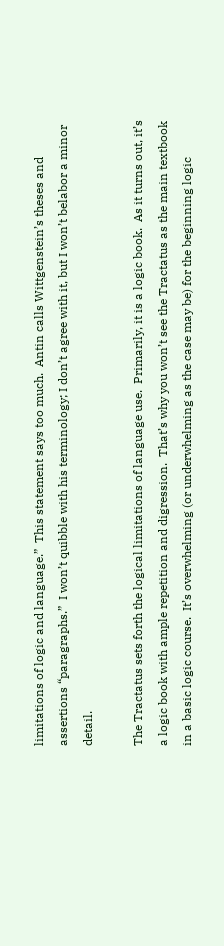limitations of logic and language.”  This statement says too much.  Antin calls Wittgenstein’s theses and assertions “paragraphs.”  I won’t quibble with his terminology; I don’t agree with it, but I won’t belabor a minor detail.

The Tractatus sets forth the logical limitations of language use.  Primarily, it is a logic book.  As it turns out, it’s a logic book with ample repetition and digression.  That’s why you won’t see the Tractatus as the main textbook in a basic logic course.  It’s overwhelming (or underwhelming as the case may be) for the beginning logic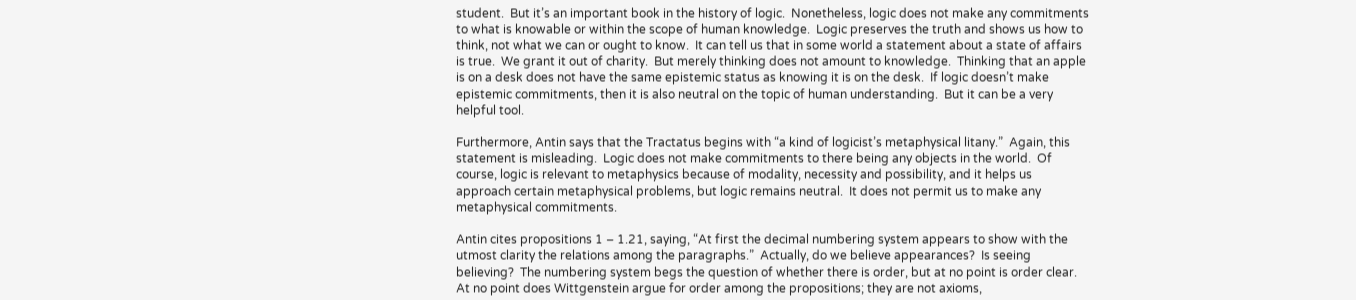student.  But it’s an important book in the history of logic.  Nonetheless, logic does not make any commitments to what is knowable or within the scope of human knowledge.  Logic preserves the truth and shows us how to think, not what we can or ought to know.  It can tell us that in some world a statement about a state of affairs is true.  We grant it out of charity.  But merely thinking does not amount to knowledge.  Thinking that an apple is on a desk does not have the same epistemic status as knowing it is on the desk.  If logic doesn’t make epistemic commitments, then it is also neutral on the topic of human understanding.  But it can be a very helpful tool.

Furthermore, Antin says that the Tractatus begins with “a kind of logicist’s metaphysical litany.”  Again, this statement is misleading.  Logic does not make commitments to there being any objects in the world.  Of course, logic is relevant to metaphysics because of modality, necessity and possibility, and it helps us approach certain metaphysical problems, but logic remains neutral.  It does not permit us to make any metaphysical commitments.

Antin cites propositions 1 – 1.21, saying, “At first the decimal numbering system appears to show with the utmost clarity the relations among the paragraphs.”  Actually, do we believe appearances?  Is seeing believing?  The numbering system begs the question of whether there is order, but at no point is order clear.  At no point does Wittgenstein argue for order among the propositions; they are not axioms,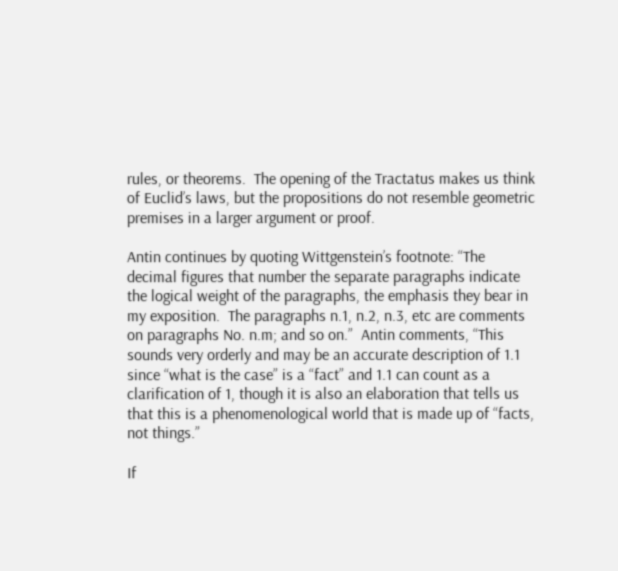rules, or theorems.  The opening of the Tractatus makes us think of Euclid’s laws, but the propositions do not resemble geometric premises in a larger argument or proof.

Antin continues by quoting Wittgenstein’s footnote: “The decimal figures that number the separate paragraphs indicate the logical weight of the paragraphs, the emphasis they bear in my exposition.  The paragraphs n.1, n.2, n.3, etc are comments on paragraphs No. n.m; and so on.”  Antin comments, “This sounds very orderly and may be an accurate description of 1.1 since “what is the case” is a “fact” and 1.1 can count as a clarification of 1, though it is also an elaboration that tells us that this is a phenomenological world that is made up of “facts, not things.”

If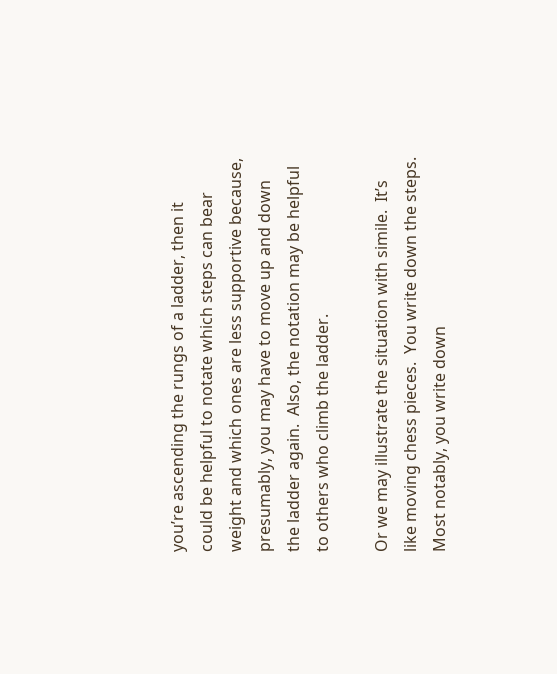you’re ascending the rungs of a ladder, then it could be helpful to notate which steps can bear weight and which ones are less supportive because, presumably, you may have to move up and down the ladder again.  Also, the notation may be helpful to others who climb the ladder.

Or we may illustrate the situation with simile.  It’s like moving chess pieces.  You write down the steps.  Most notably, you write down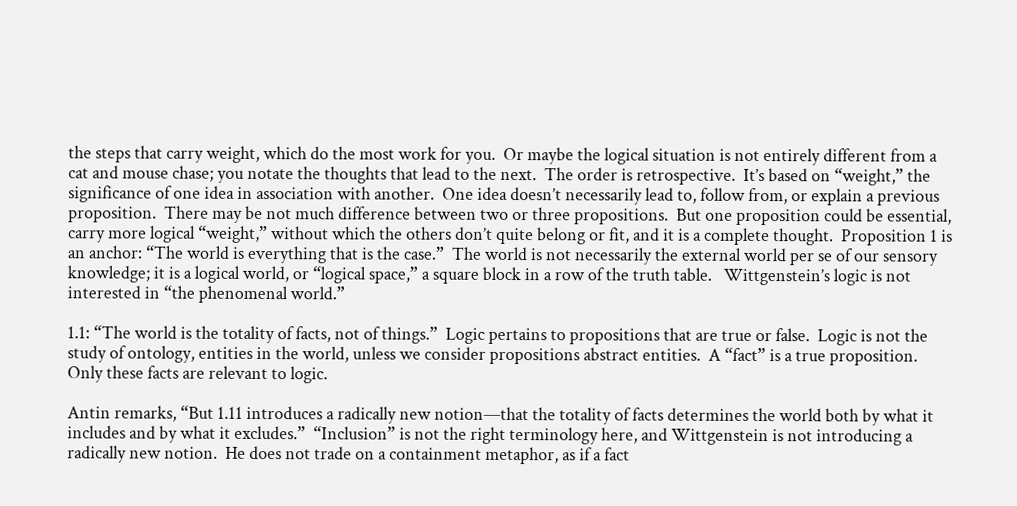the steps that carry weight, which do the most work for you.  Or maybe the logical situation is not entirely different from a cat and mouse chase; you notate the thoughts that lead to the next.  The order is retrospective.  It’s based on “weight,” the significance of one idea in association with another.  One idea doesn’t necessarily lead to, follow from, or explain a previous proposition.  There may be not much difference between two or three propositions.  But one proposition could be essential, carry more logical “weight,” without which the others don’t quite belong or fit, and it is a complete thought.  Proposition 1 is an anchor: “The world is everything that is the case.”  The world is not necessarily the external world per se of our sensory knowledge; it is a logical world, or “logical space,” a square block in a row of the truth table.   Wittgenstein’s logic is not interested in “the phenomenal world.”

1.1: “The world is the totality of facts, not of things.”  Logic pertains to propositions that are true or false.  Logic is not the study of ontology, entities in the world, unless we consider propositions abstract entities.  A “fact” is a true proposition.  Only these facts are relevant to logic.

Antin remarks, “But 1.11 introduces a radically new notion—that the totality of facts determines the world both by what it includes and by what it excludes.”  “Inclusion” is not the right terminology here, and Wittgenstein is not introducing a radically new notion.  He does not trade on a containment metaphor, as if a fact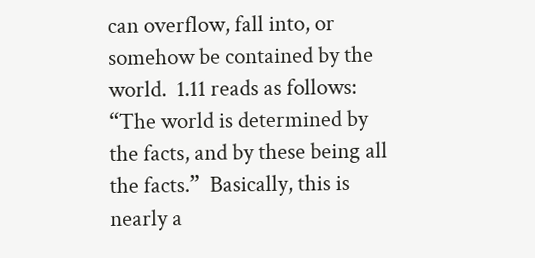can overflow, fall into, or somehow be contained by the world.  1.11 reads as follows: “The world is determined by the facts, and by these being all the facts.”  Basically, this is nearly a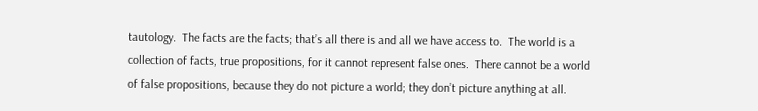tautology.  The facts are the facts; that’s all there is and all we have access to.  The world is a collection of facts, true propositions, for it cannot represent false ones.  There cannot be a world of false propositions, because they do not picture a world; they don’t picture anything at all.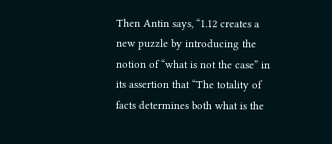Then Antin says, “1.12 creates a new puzzle by introducing the notion of “what is not the case” in its assertion that “The totality of facts determines both what is the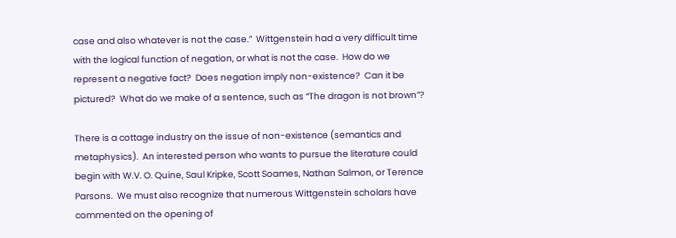case and also whatever is not the case.”  Wittgenstein had a very difficult time with the logical function of negation, or what is not the case.  How do we represent a negative fact?  Does negation imply non-existence?  Can it be pictured?  What do we make of a sentence, such as “The dragon is not brown”?

There is a cottage industry on the issue of non-existence (semantics and metaphysics).  An interested person who wants to pursue the literature could begin with W.V. O. Quine, Saul Kripke, Scott Soames, Nathan Salmon, or Terence Parsons.  We must also recognize that numerous Wittgenstein scholars have commented on the opening of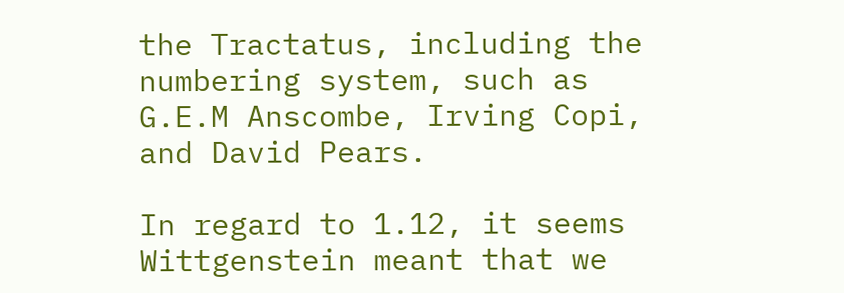the Tractatus, including the numbering system, such as G.E.M Anscombe, Irving Copi, and David Pears.

In regard to 1.12, it seems Wittgenstein meant that we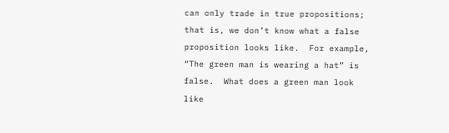can only trade in true propositions; that is, we don’t know what a false proposition looks like.  For example, “The green man is wearing a hat” is false.  What does a green man look like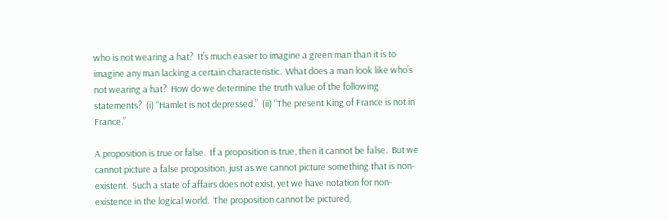who is not wearing a hat?  It’s much easier to imagine a green man than it is to imagine any man lacking a certain characteristic.  What does a man look like who’s not wearing a hat?  How do we determine the truth value of the following statements?  (i) “Hamlet is not depressed.”  (ii) “The present King of France is not in France.”

A proposition is true or false.  If a proposition is true, then it cannot be false.  But we cannot picture a false proposition, just as we cannot picture something that is non-existent.  Such a state of affairs does not exist, yet we have notation for non-existence in the logical world.  The proposition cannot be pictured,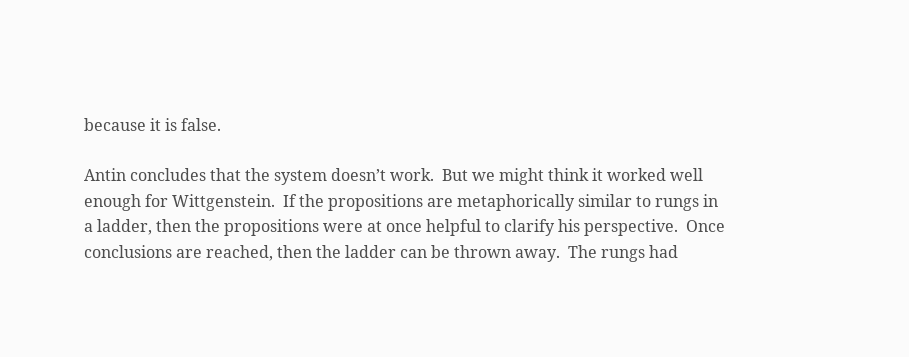because it is false.

Antin concludes that the system doesn’t work.  But we might think it worked well enough for Wittgenstein.  If the propositions are metaphorically similar to rungs in a ladder, then the propositions were at once helpful to clarify his perspective.  Once conclusions are reached, then the ladder can be thrown away.  The rungs had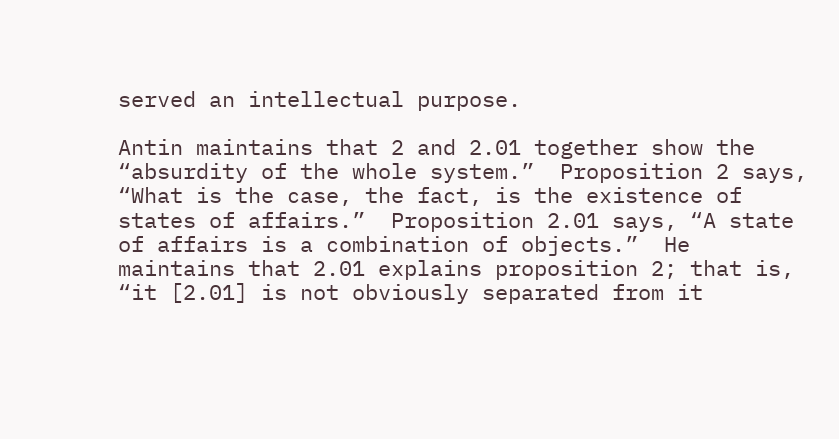served an intellectual purpose.

Antin maintains that 2 and 2.01 together show the “absurdity of the whole system.”  Proposition 2 says, “What is the case, the fact, is the existence of states of affairs.”  Proposition 2.01 says, “A state of affairs is a combination of objects.”  He maintains that 2.01 explains proposition 2; that is, “it [2.01] is not obviously separated from it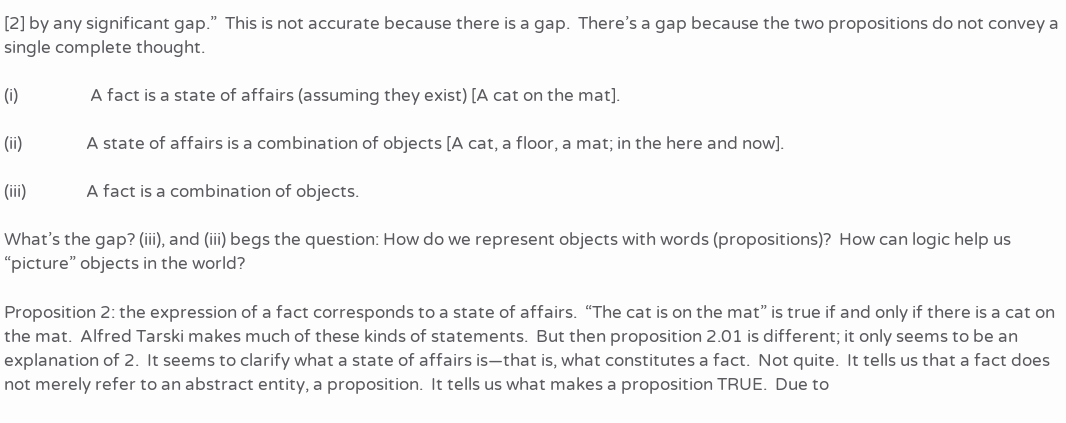[2] by any significant gap.”  This is not accurate because there is a gap.  There’s a gap because the two propositions do not convey a single complete thought.

(i)                  A fact is a state of affairs (assuming they exist) [A cat on the mat].

(ii)                A state of affairs is a combination of objects [A cat, a floor, a mat; in the here and now].

(iii)               A fact is a combination of objects.

What’s the gap? (iii), and (iii) begs the question: How do we represent objects with words (propositions)?  How can logic help us “picture” objects in the world?

Proposition 2: the expression of a fact corresponds to a state of affairs.  “The cat is on the mat” is true if and only if there is a cat on the mat.  Alfred Tarski makes much of these kinds of statements.  But then proposition 2.01 is different; it only seems to be an explanation of 2.  It seems to clarify what a state of affairs is—that is, what constitutes a fact.  Not quite.  It tells us that a fact does not merely refer to an abstract entity, a proposition.  It tells us what makes a proposition TRUE.  Due to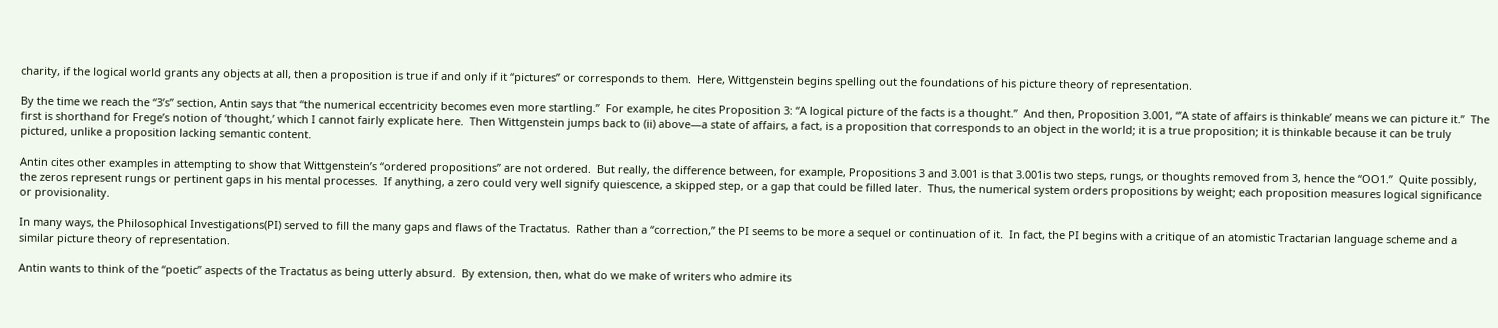charity, if the logical world grants any objects at all, then a proposition is true if and only if it “pictures” or corresponds to them.  Here, Wittgenstein begins spelling out the foundations of his picture theory of representation.

By the time we reach the “3’s” section, Antin says that “the numerical eccentricity becomes even more startling.”  For example, he cites Proposition 3: “A logical picture of the facts is a thought.”  And then, Proposition 3.001, “’A state of affairs is thinkable’ means we can picture it.”  The first is shorthand for Frege’s notion of ‘thought,’ which I cannot fairly explicate here.  Then Wittgenstein jumps back to (ii) above—a state of affairs, a fact, is a proposition that corresponds to an object in the world; it is a true proposition; it is thinkable because it can be truly pictured, unlike a proposition lacking semantic content.

Antin cites other examples in attempting to show that Wittgenstein’s “ordered propositions” are not ordered.  But really, the difference between, for example, Propositions 3 and 3.001 is that 3.001is two steps, rungs, or thoughts removed from 3, hence the “OO1.”  Quite possibly, the zeros represent rungs or pertinent gaps in his mental processes.  If anything, a zero could very well signify quiescence, a skipped step, or a gap that could be filled later.  Thus, the numerical system orders propositions by weight; each proposition measures logical significance or provisionality.

In many ways, the Philosophical Investigations(PI) served to fill the many gaps and flaws of the Tractatus.  Rather than a “correction,” the PI seems to be more a sequel or continuation of it.  In fact, the PI begins with a critique of an atomistic Tractarian language scheme and a similar picture theory of representation.

Antin wants to think of the “poetic” aspects of the Tractatus as being utterly absurd.  By extension, then, what do we make of writers who admire its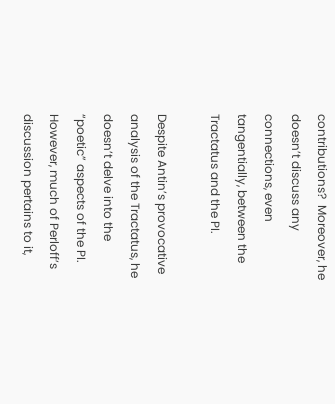contributions?  Moreover, he doesn’t discuss any connections, even tangentially, between the Tractatus and the PI.

Despite Antin’s provocative analysis of the Tractatus, he doesn’t delve into the “poetic” aspects of the PI.   However, much of Perloff’s discussion pertains to it,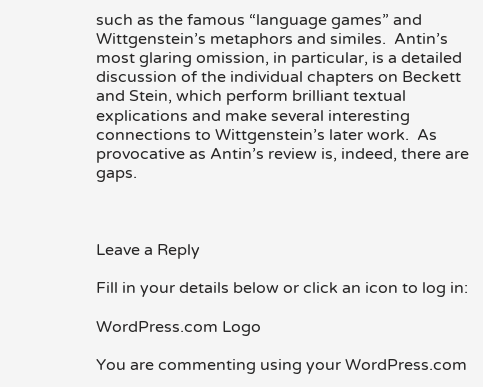such as the famous “language games” and Wittgenstein’s metaphors and similes.  Antin’s most glaring omission, in particular, is a detailed discussion of the individual chapters on Beckett and Stein, which perform brilliant textual explications and make several interesting connections to Wittgenstein’s later work.  As provocative as Antin’s review is, indeed, there are gaps.



Leave a Reply

Fill in your details below or click an icon to log in:

WordPress.com Logo

You are commenting using your WordPress.com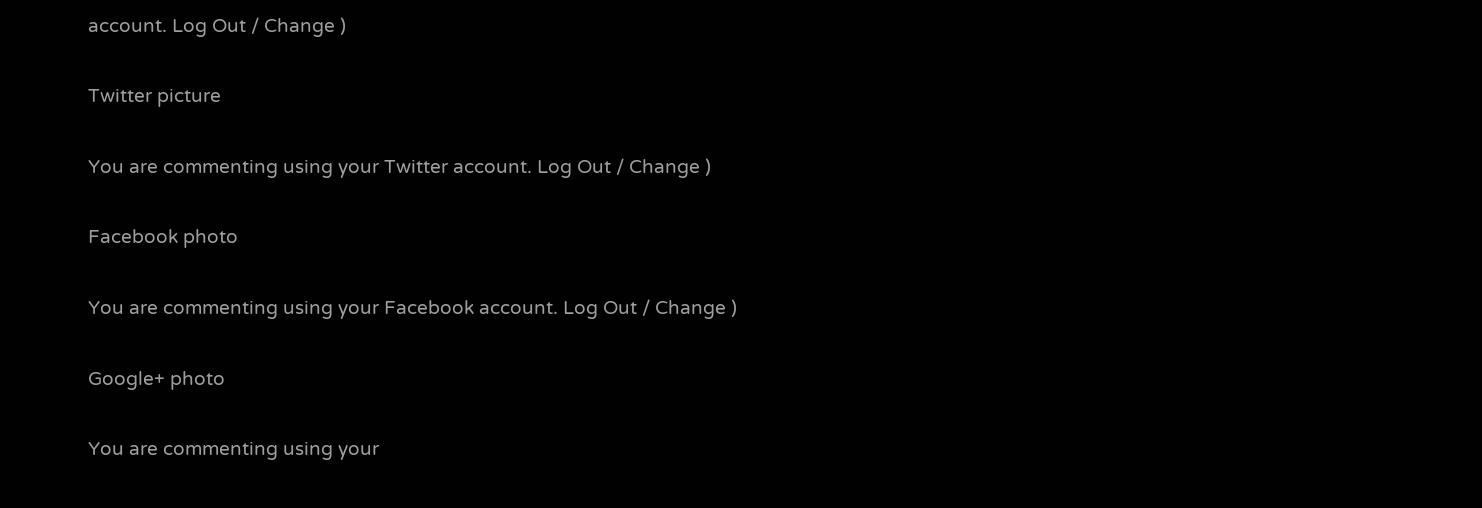account. Log Out / Change )

Twitter picture

You are commenting using your Twitter account. Log Out / Change )

Facebook photo

You are commenting using your Facebook account. Log Out / Change )

Google+ photo

You are commenting using your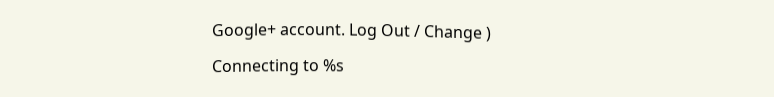Google+ account. Log Out / Change )

Connecting to %s